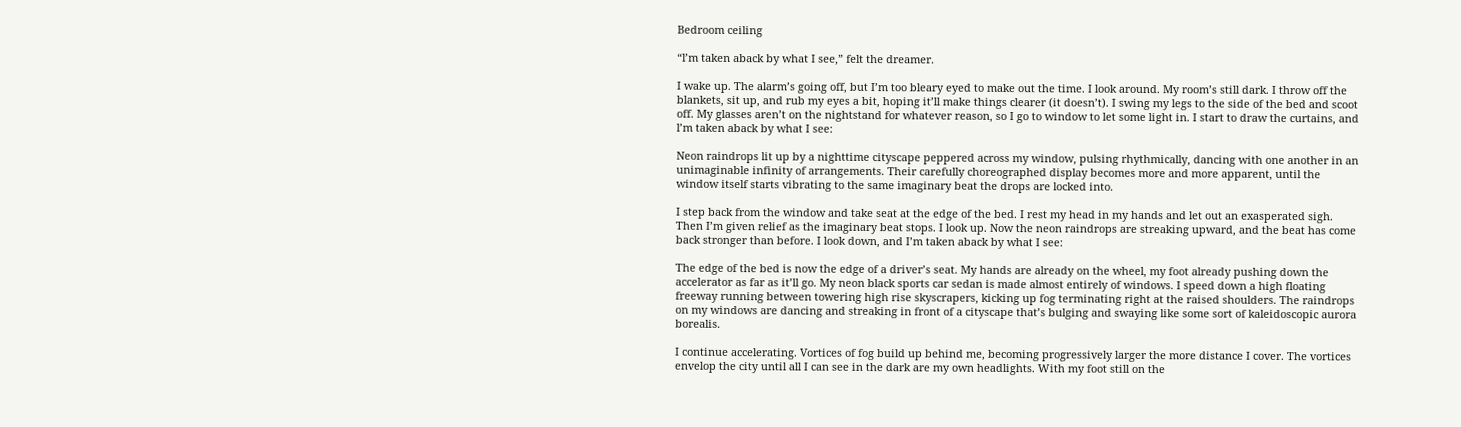Bedroom ceiling

“l’m taken aback by what I see,” felt the dreamer.

I wake up. The alarm’s going off, but I’m too bleary eyed to make out the time. I look around. My room’s still dark. I throw off the blankets, sit up, and rub my eyes a bit, hoping it’ll make things clearer (it doesn’t). I swing my legs to the side of the bed and scoot off. My glasses aren’t on the nightstand for whatever reason, so I go to window to let some light in. I start to draw the curtains, and l’m taken aback by what I see:

Neon raindrops lit up by a nighttime cityscape peppered across my window, pulsing rhythmically, dancing with one another in an unimaginable infinity of arrangements. Their carefully choreographed display becomes more and more apparent, until the window itself starts vibrating to the same imaginary beat the drops are locked into.

I step back from the window and take seat at the edge of the bed. I rest my head in my hands and let out an exasperated sigh. Then I’m given relief as the imaginary beat stops. I look up. Now the neon raindrops are streaking upward, and the beat has come back stronger than before. I look down, and I’m taken aback by what I see:

The edge of the bed is now the edge of a driver’s seat. My hands are already on the wheel, my foot already pushing down the accelerator as far as it’ll go. My neon black sports car sedan is made almost entirely of windows. I speed down a high floating freeway running between towering high rise skyscrapers, kicking up fog terminating right at the raised shoulders. The raindrops on my windows are dancing and streaking in front of a cityscape that’s bulging and swaying like some sort of kaleidoscopic aurora borealis.

I continue accelerating. Vortices of fog build up behind me, becoming progressively larger the more distance I cover. The vortices envelop the city until all I can see in the dark are my own headlights. With my foot still on the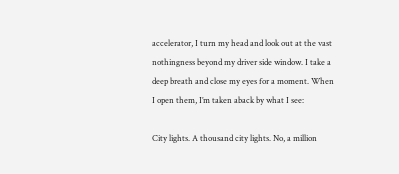accelerator, I turn my head and look out at the vast nothingness beyond my driver side window. I take a deep breath and close my eyes for a moment. When I open them, I’m taken aback by what I see:

City lights. A thousand city lights. No, a million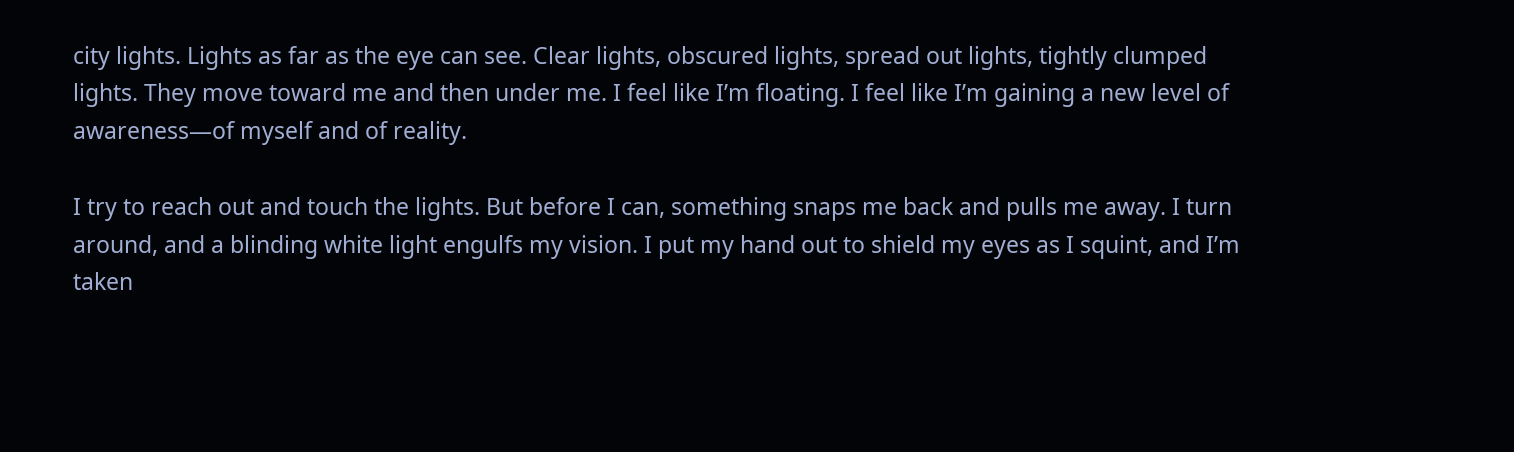city lights. Lights as far as the eye can see. Clear lights, obscured lights, spread out lights, tightly clumped lights. They move toward me and then under me. I feel like I’m floating. I feel like I’m gaining a new level of awareness—of myself and of reality.

I try to reach out and touch the lights. But before I can, something snaps me back and pulls me away. I turn around, and a blinding white light engulfs my vision. I put my hand out to shield my eyes as I squint, and I’m taken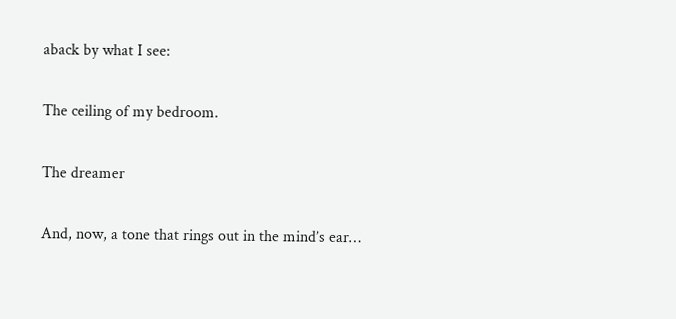aback by what I see:

The ceiling of my bedroom.

The dreamer

And, now, a tone that rings out in the mind’s ear…